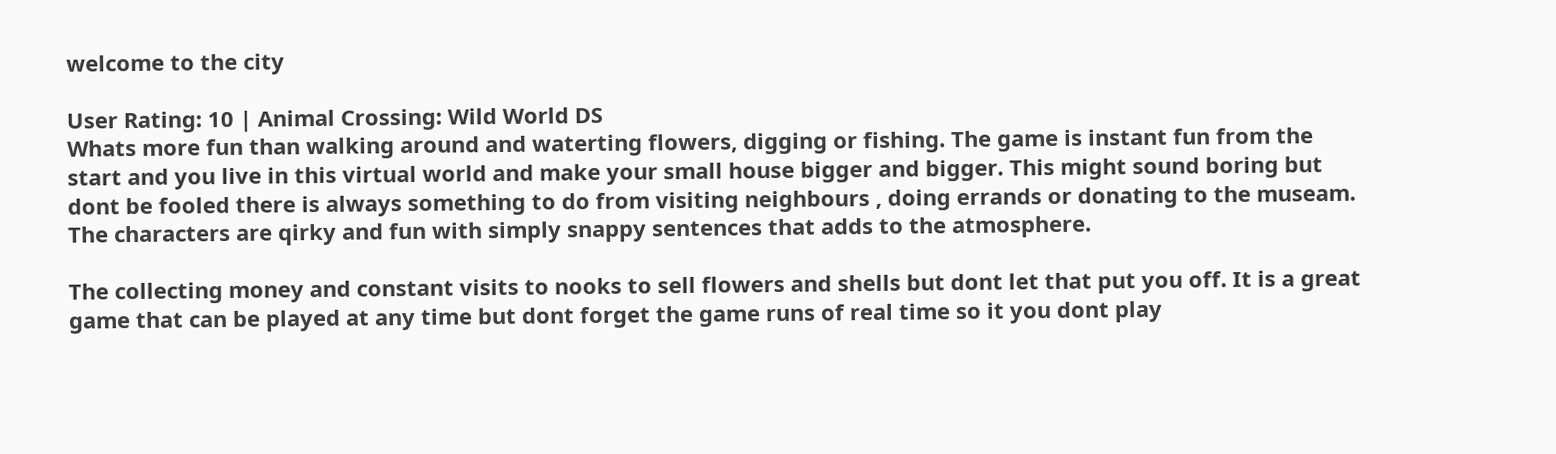welcome to the city

User Rating: 10 | Animal Crossing: Wild World DS
Whats more fun than walking around and waterting flowers, digging or fishing. The game is instant fun from the start and you live in this virtual world and make your small house bigger and bigger. This might sound boring but dont be fooled there is always something to do from visiting neighbours , doing errands or donating to the museam. The characters are qirky and fun with simply snappy sentences that adds to the atmosphere.

The collecting money and constant visits to nooks to sell flowers and shells but dont let that put you off. It is a great game that can be played at any time but dont forget the game runs of real time so it you dont play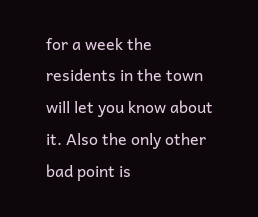for a week the residents in the town will let you know about it. Also the only other bad point is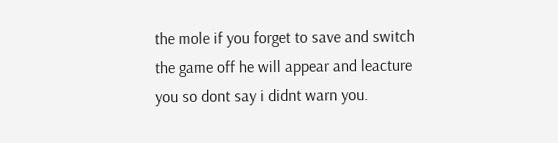the mole if you forget to save and switch the game off he will appear and leacture you so dont say i didnt warn you.